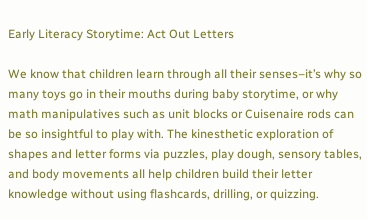Early Literacy Storytime: Act Out Letters

We know that children learn through all their senses–it’s why so many toys go in their mouths during baby storytime, or why math manipulatives such as unit blocks or Cuisenaire rods can be so insightful to play with. The kinesthetic exploration of shapes and letter forms via puzzles, play dough, sensory tables, and body movements all help children build their letter knowledge without using flashcards, drilling, or quizzing.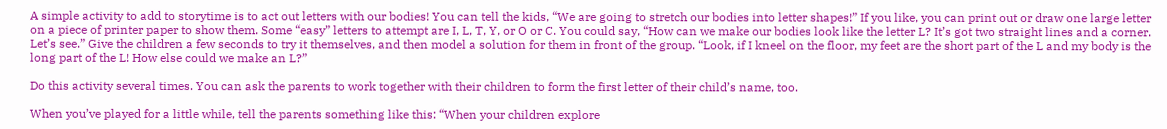A simple activity to add to storytime is to act out letters with our bodies! You can tell the kids, “We are going to stretch our bodies into letter shapes!” If you like, you can print out or draw one large letter on a piece of printer paper to show them. Some “easy” letters to attempt are I, L, T, Y, or O or C. You could say, “How can we make our bodies look like the letter L? It’s got two straight lines and a corner. Let’s see.” Give the children a few seconds to try it themselves, and then model a solution for them in front of the group. “Look, if I kneel on the floor, my feet are the short part of the L and my body is the long part of the L! How else could we make an L?”

Do this activity several times. You can ask the parents to work together with their children to form the first letter of their child’s name, too.

When you’ve played for a little while, tell the parents something like this: “When your children explore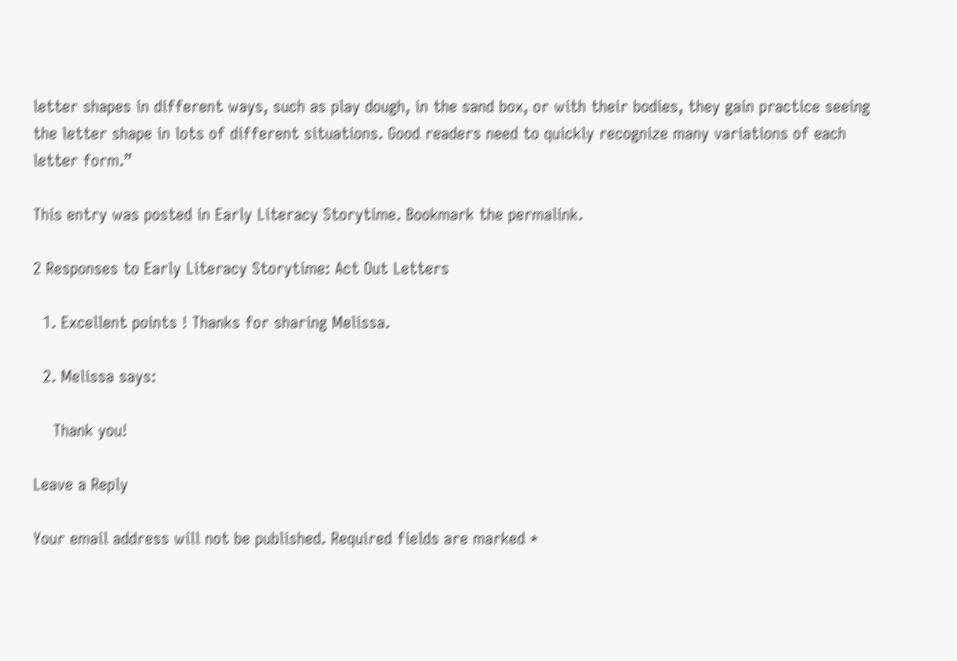letter shapes in different ways, such as play dough, in the sand box, or with their bodies, they gain practice seeing the letter shape in lots of different situations. Good readers need to quickly recognize many variations of each letter form.”

This entry was posted in Early Literacy Storytime. Bookmark the permalink.

2 Responses to Early Literacy Storytime: Act Out Letters

  1. Excellent points ! Thanks for sharing Melissa.

  2. Melissa says:

    Thank you!

Leave a Reply

Your email address will not be published. Required fields are marked *